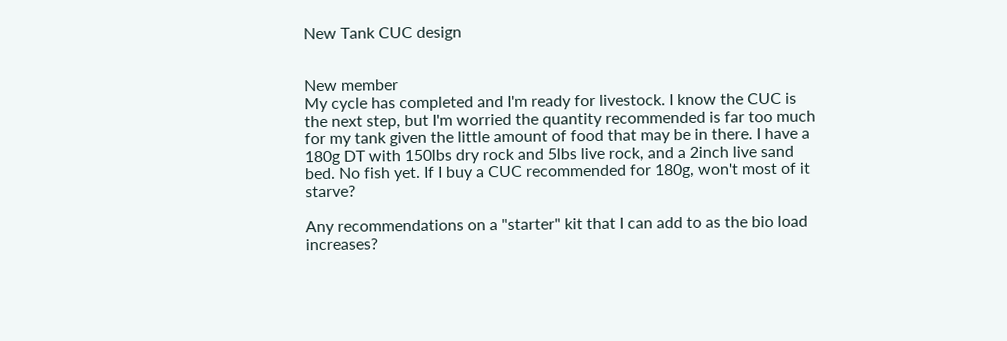New Tank CUC design


New member
My cycle has completed and I'm ready for livestock. I know the CUC is the next step, but I'm worried the quantity recommended is far too much for my tank given the little amount of food that may be in there. I have a 180g DT with 150lbs dry rock and 5lbs live rock, and a 2inch live sand bed. No fish yet. If I buy a CUC recommended for 180g, won't most of it starve?

Any recommendations on a "starter" kit that I can add to as the bio load increases?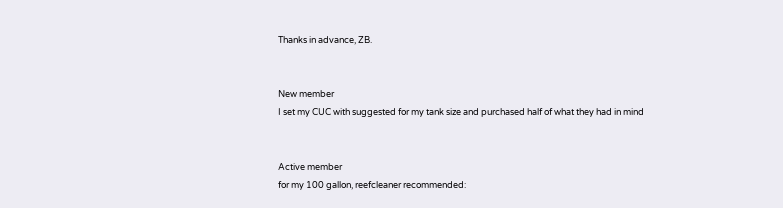Thanks in advance, ZB.


New member
I set my CUC with suggested for my tank size and purchased half of what they had in mind


Active member
for my 100 gallon, reefcleaner recommended: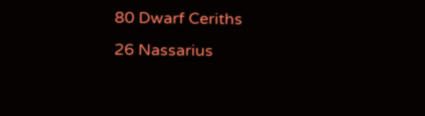80 Dwarf Ceriths
26 Nassarius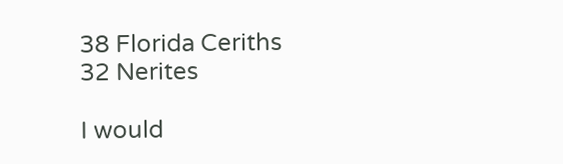38 Florida Ceriths
32 Nerites

I would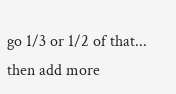go 1/3 or 1/2 of that... then add more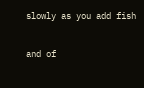slowly as you add fish

and of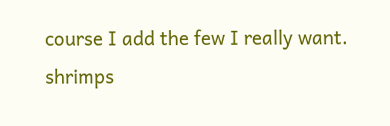course I add the few I really want. shrimps